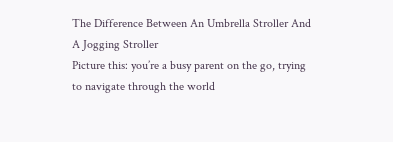The Difference Between An Umbrella Stroller And A Jogging Stroller
Picture this: you’re a busy parent on the go, trying to navigate through the world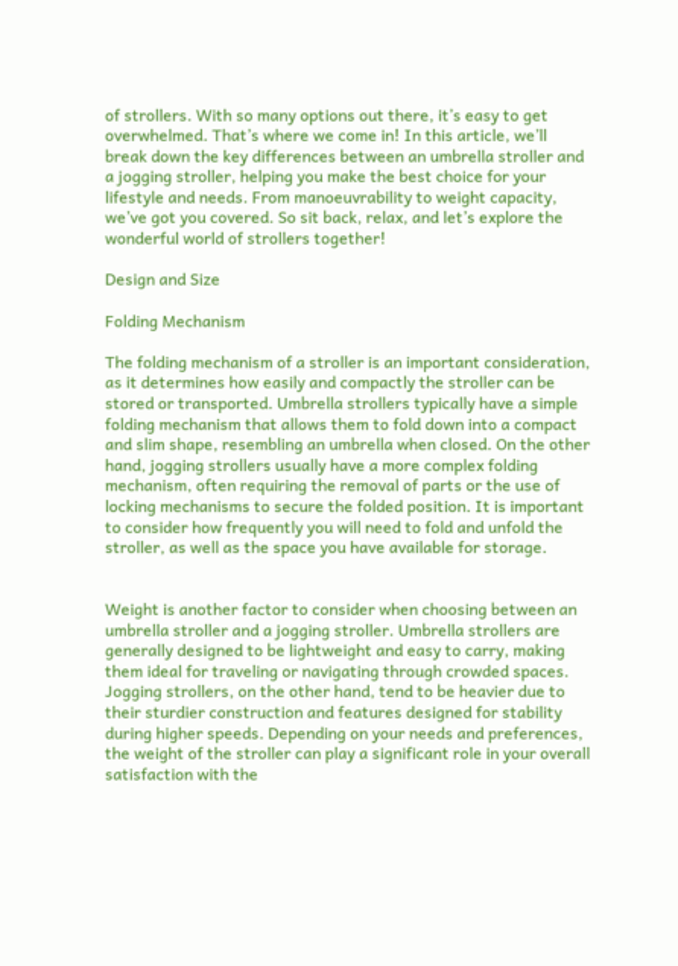of strollers. With so many options out there, it’s easy to get overwhelmed. That’s where we come in! In this article, we’ll break down the key differences between an umbrella stroller and a jogging stroller, helping you make the best choice for your lifestyle and needs. From manoeuvrability to weight capacity, we’ve got you covered. So sit back, relax, and let’s explore the wonderful world of strollers together!

Design and Size

Folding Mechanism

The folding mechanism of a stroller is an important consideration, as it determines how easily and compactly the stroller can be stored or transported. Umbrella strollers typically have a simple folding mechanism that allows them to fold down into a compact and slim shape, resembling an umbrella when closed. On the other hand, jogging strollers usually have a more complex folding mechanism, often requiring the removal of parts or the use of locking mechanisms to secure the folded position. It is important to consider how frequently you will need to fold and unfold the stroller, as well as the space you have available for storage.


Weight is another factor to consider when choosing between an umbrella stroller and a jogging stroller. Umbrella strollers are generally designed to be lightweight and easy to carry, making them ideal for traveling or navigating through crowded spaces. Jogging strollers, on the other hand, tend to be heavier due to their sturdier construction and features designed for stability during higher speeds. Depending on your needs and preferences, the weight of the stroller can play a significant role in your overall satisfaction with the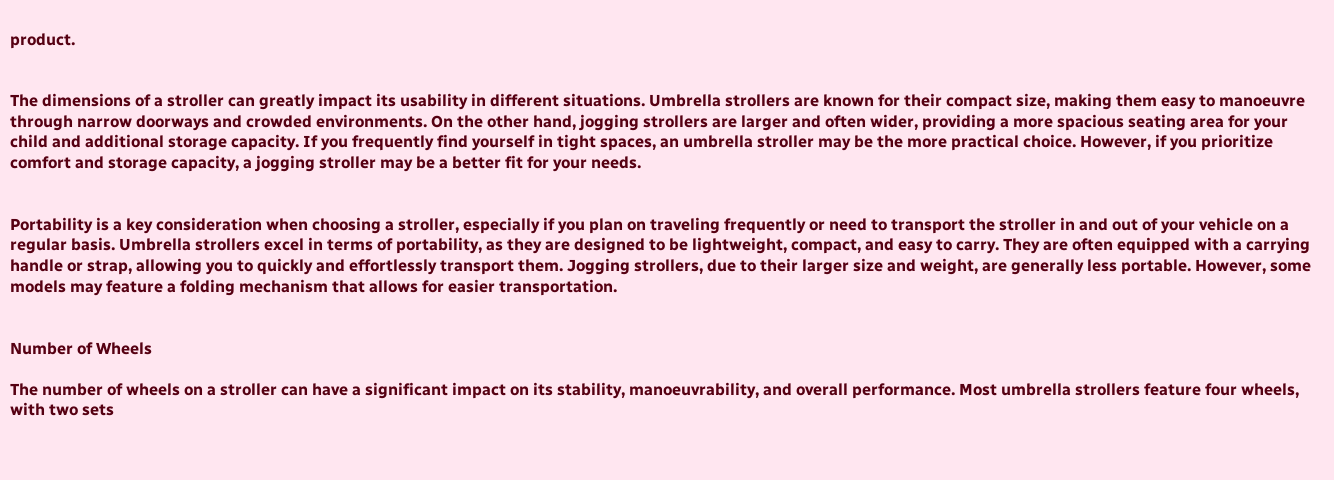product.


The dimensions of a stroller can greatly impact its usability in different situations. Umbrella strollers are known for their compact size, making them easy to manoeuvre through narrow doorways and crowded environments. On the other hand, jogging strollers are larger and often wider, providing a more spacious seating area for your child and additional storage capacity. If you frequently find yourself in tight spaces, an umbrella stroller may be the more practical choice. However, if you prioritize comfort and storage capacity, a jogging stroller may be a better fit for your needs.


Portability is a key consideration when choosing a stroller, especially if you plan on traveling frequently or need to transport the stroller in and out of your vehicle on a regular basis. Umbrella strollers excel in terms of portability, as they are designed to be lightweight, compact, and easy to carry. They are often equipped with a carrying handle or strap, allowing you to quickly and effortlessly transport them. Jogging strollers, due to their larger size and weight, are generally less portable. However, some models may feature a folding mechanism that allows for easier transportation.


Number of Wheels

The number of wheels on a stroller can have a significant impact on its stability, manoeuvrability, and overall performance. Most umbrella strollers feature four wheels, with two sets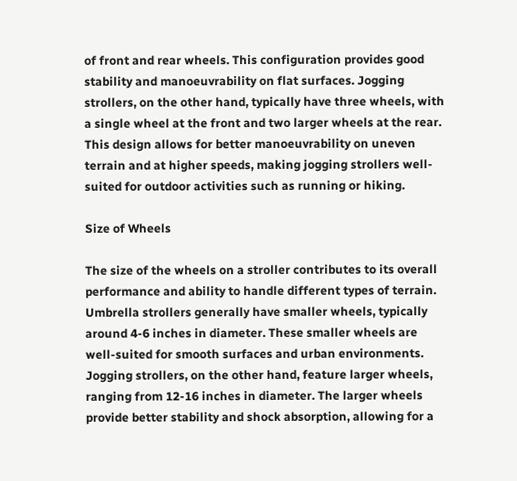of front and rear wheels. This configuration provides good stability and manoeuvrability on flat surfaces. Jogging strollers, on the other hand, typically have three wheels, with a single wheel at the front and two larger wheels at the rear. This design allows for better manoeuvrability on uneven terrain and at higher speeds, making jogging strollers well-suited for outdoor activities such as running or hiking.

Size of Wheels

The size of the wheels on a stroller contributes to its overall performance and ability to handle different types of terrain. Umbrella strollers generally have smaller wheels, typically around 4-6 inches in diameter. These smaller wheels are well-suited for smooth surfaces and urban environments. Jogging strollers, on the other hand, feature larger wheels, ranging from 12-16 inches in diameter. The larger wheels provide better stability and shock absorption, allowing for a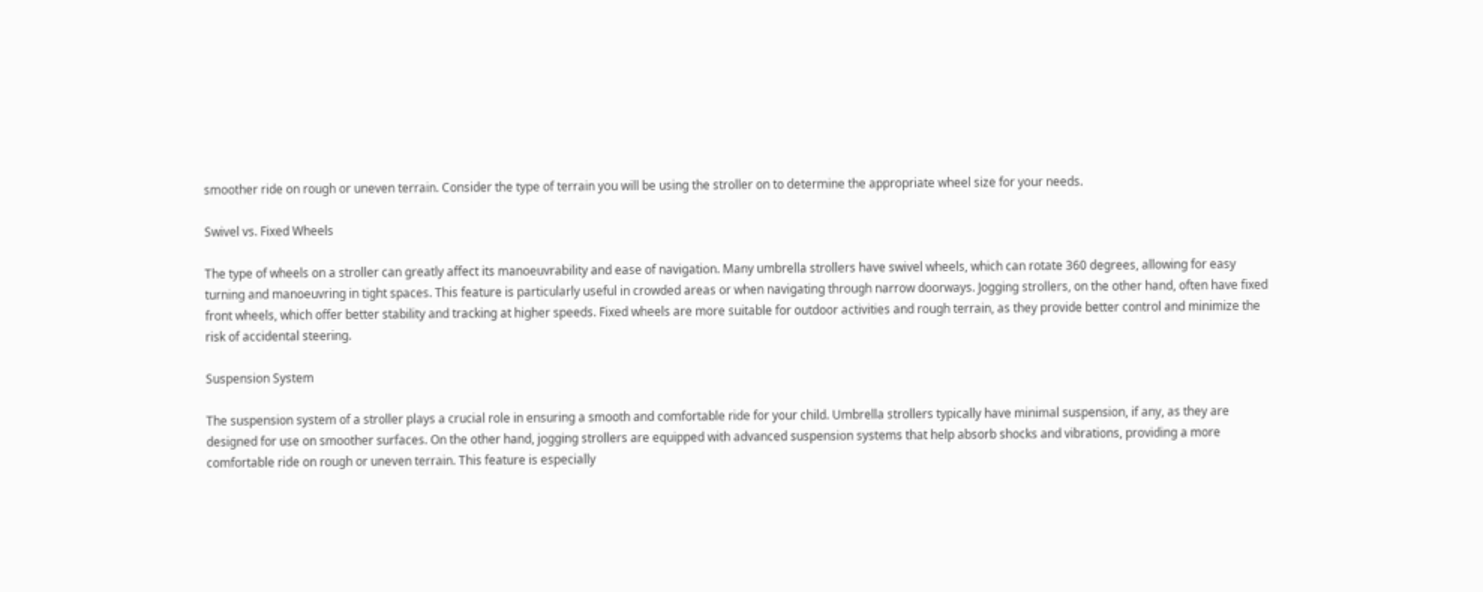smoother ride on rough or uneven terrain. Consider the type of terrain you will be using the stroller on to determine the appropriate wheel size for your needs.

Swivel vs. Fixed Wheels

The type of wheels on a stroller can greatly affect its manoeuvrability and ease of navigation. Many umbrella strollers have swivel wheels, which can rotate 360 degrees, allowing for easy turning and manoeuvring in tight spaces. This feature is particularly useful in crowded areas or when navigating through narrow doorways. Jogging strollers, on the other hand, often have fixed front wheels, which offer better stability and tracking at higher speeds. Fixed wheels are more suitable for outdoor activities and rough terrain, as they provide better control and minimize the risk of accidental steering.

Suspension System

The suspension system of a stroller plays a crucial role in ensuring a smooth and comfortable ride for your child. Umbrella strollers typically have minimal suspension, if any, as they are designed for use on smoother surfaces. On the other hand, jogging strollers are equipped with advanced suspension systems that help absorb shocks and vibrations, providing a more comfortable ride on rough or uneven terrain. This feature is especially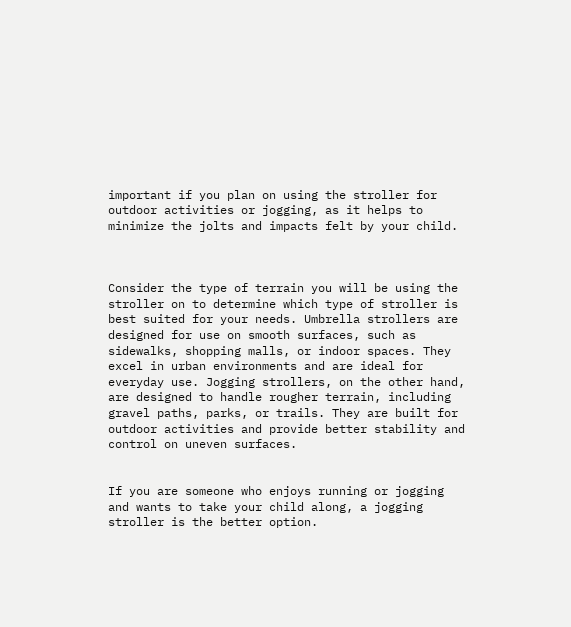important if you plan on using the stroller for outdoor activities or jogging, as it helps to minimize the jolts and impacts felt by your child.



Consider the type of terrain you will be using the stroller on to determine which type of stroller is best suited for your needs. Umbrella strollers are designed for use on smooth surfaces, such as sidewalks, shopping malls, or indoor spaces. They excel in urban environments and are ideal for everyday use. Jogging strollers, on the other hand, are designed to handle rougher terrain, including gravel paths, parks, or trails. They are built for outdoor activities and provide better stability and control on uneven surfaces.


If you are someone who enjoys running or jogging and wants to take your child along, a jogging stroller is the better option.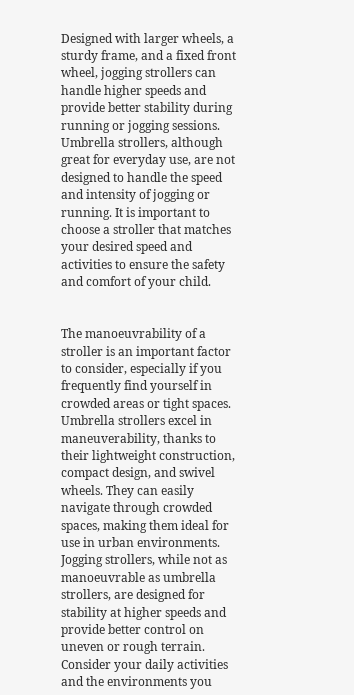Designed with larger wheels, a sturdy frame, and a fixed front wheel, jogging strollers can handle higher speeds and provide better stability during running or jogging sessions. Umbrella strollers, although great for everyday use, are not designed to handle the speed and intensity of jogging or running. It is important to choose a stroller that matches your desired speed and activities to ensure the safety and comfort of your child.


The manoeuvrability of a stroller is an important factor to consider, especially if you frequently find yourself in crowded areas or tight spaces. Umbrella strollers excel in maneuverability, thanks to their lightweight construction, compact design, and swivel wheels. They can easily navigate through crowded spaces, making them ideal for use in urban environments. Jogging strollers, while not as manoeuvrable as umbrella strollers, are designed for stability at higher speeds and provide better control on uneven or rough terrain. Consider your daily activities and the environments you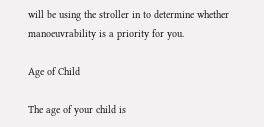will be using the stroller in to determine whether manoeuvrability is a priority for you.

Age of Child

The age of your child is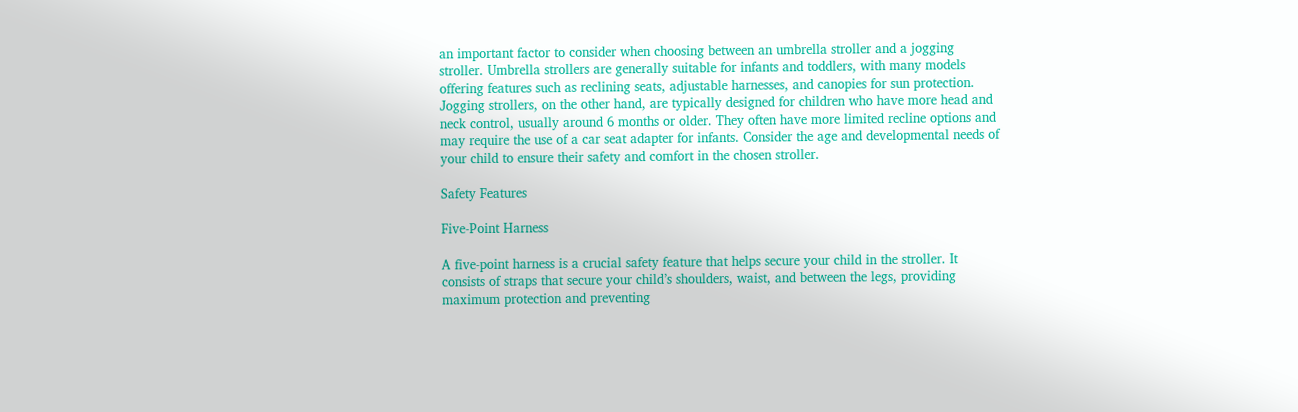an important factor to consider when choosing between an umbrella stroller and a jogging stroller. Umbrella strollers are generally suitable for infants and toddlers, with many models offering features such as reclining seats, adjustable harnesses, and canopies for sun protection. Jogging strollers, on the other hand, are typically designed for children who have more head and neck control, usually around 6 months or older. They often have more limited recline options and may require the use of a car seat adapter for infants. Consider the age and developmental needs of your child to ensure their safety and comfort in the chosen stroller.

Safety Features

Five-Point Harness

A five-point harness is a crucial safety feature that helps secure your child in the stroller. It consists of straps that secure your child’s shoulders, waist, and between the legs, providing maximum protection and preventing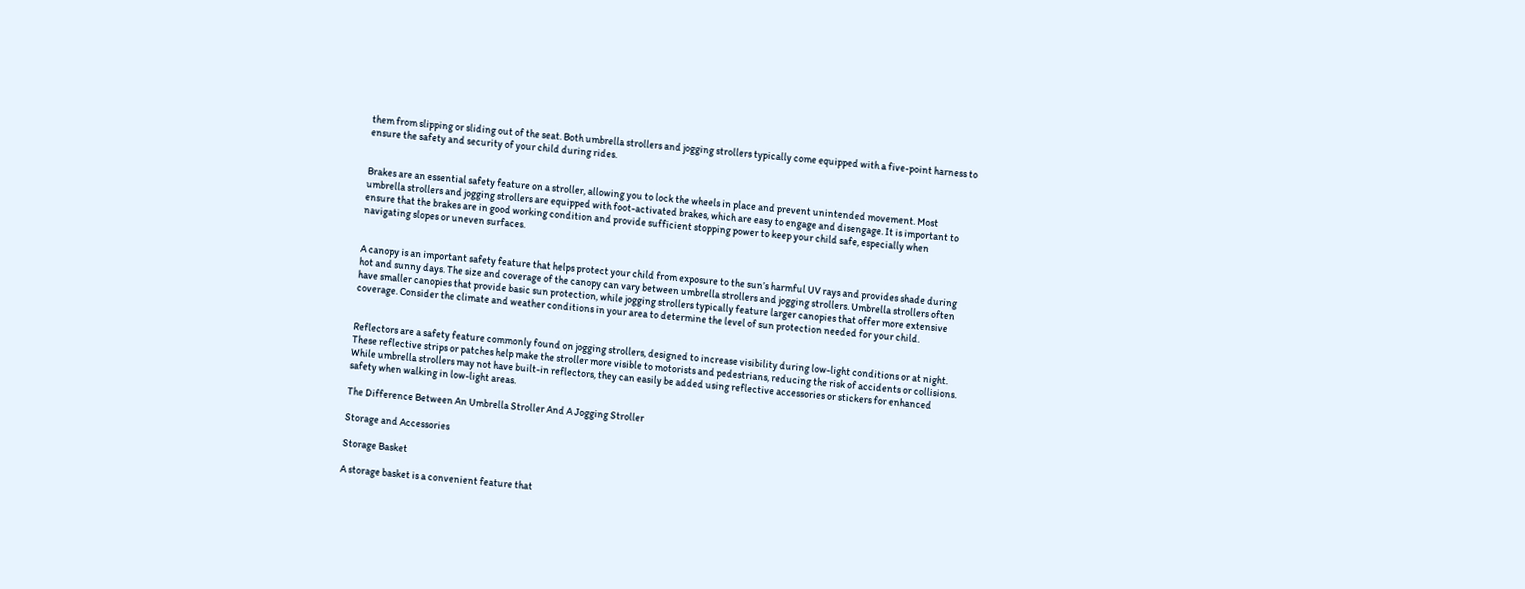them from slipping or sliding out of the seat. Both umbrella strollers and jogging strollers typically come equipped with a five-point harness to ensure the safety and security of your child during rides.


Brakes are an essential safety feature on a stroller, allowing you to lock the wheels in place and prevent unintended movement. Most umbrella strollers and jogging strollers are equipped with foot-activated brakes, which are easy to engage and disengage. It is important to ensure that the brakes are in good working condition and provide sufficient stopping power to keep your child safe, especially when navigating slopes or uneven surfaces.


A canopy is an important safety feature that helps protect your child from exposure to the sun’s harmful UV rays and provides shade during hot and sunny days. The size and coverage of the canopy can vary between umbrella strollers and jogging strollers. Umbrella strollers often have smaller canopies that provide basic sun protection, while jogging strollers typically feature larger canopies that offer more extensive coverage. Consider the climate and weather conditions in your area to determine the level of sun protection needed for your child.


Reflectors are a safety feature commonly found on jogging strollers, designed to increase visibility during low-light conditions or at night. These reflective strips or patches help make the stroller more visible to motorists and pedestrians, reducing the risk of accidents or collisions. While umbrella strollers may not have built-in reflectors, they can easily be added using reflective accessories or stickers for enhanced safety when walking in low-light areas.

The Difference Between An Umbrella Stroller And A Jogging Stroller

Storage and Accessories

Storage Basket

A storage basket is a convenient feature that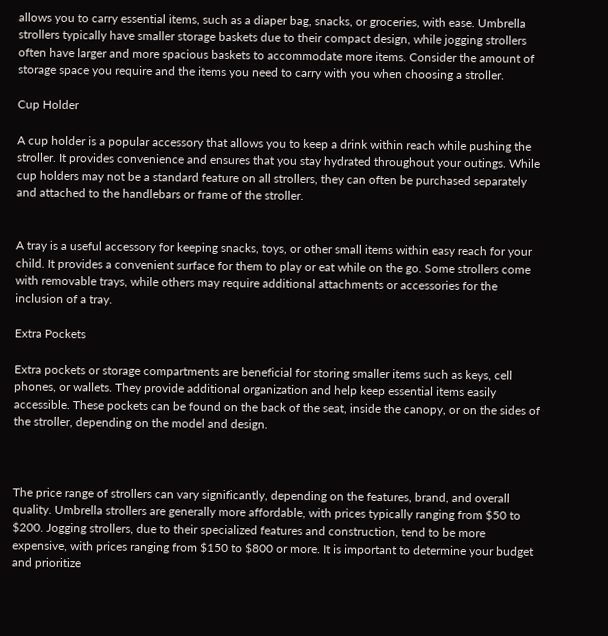allows you to carry essential items, such as a diaper bag, snacks, or groceries, with ease. Umbrella strollers typically have smaller storage baskets due to their compact design, while jogging strollers often have larger and more spacious baskets to accommodate more items. Consider the amount of storage space you require and the items you need to carry with you when choosing a stroller.

Cup Holder

A cup holder is a popular accessory that allows you to keep a drink within reach while pushing the stroller. It provides convenience and ensures that you stay hydrated throughout your outings. While cup holders may not be a standard feature on all strollers, they can often be purchased separately and attached to the handlebars or frame of the stroller.


A tray is a useful accessory for keeping snacks, toys, or other small items within easy reach for your child. It provides a convenient surface for them to play or eat while on the go. Some strollers come with removable trays, while others may require additional attachments or accessories for the inclusion of a tray.

Extra Pockets

Extra pockets or storage compartments are beneficial for storing smaller items such as keys, cell phones, or wallets. They provide additional organization and help keep essential items easily accessible. These pockets can be found on the back of the seat, inside the canopy, or on the sides of the stroller, depending on the model and design.



The price range of strollers can vary significantly, depending on the features, brand, and overall quality. Umbrella strollers are generally more affordable, with prices typically ranging from $50 to $200. Jogging strollers, due to their specialized features and construction, tend to be more expensive, with prices ranging from $150 to $800 or more. It is important to determine your budget and prioritize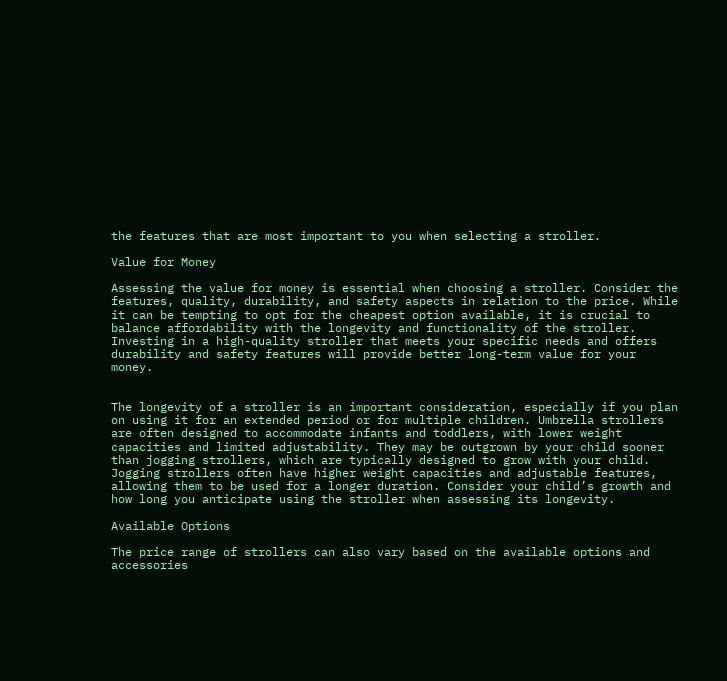the features that are most important to you when selecting a stroller.

Value for Money

Assessing the value for money is essential when choosing a stroller. Consider the features, quality, durability, and safety aspects in relation to the price. While it can be tempting to opt for the cheapest option available, it is crucial to balance affordability with the longevity and functionality of the stroller. Investing in a high-quality stroller that meets your specific needs and offers durability and safety features will provide better long-term value for your money.


The longevity of a stroller is an important consideration, especially if you plan on using it for an extended period or for multiple children. Umbrella strollers are often designed to accommodate infants and toddlers, with lower weight capacities and limited adjustability. They may be outgrown by your child sooner than jogging strollers, which are typically designed to grow with your child. Jogging strollers often have higher weight capacities and adjustable features, allowing them to be used for a longer duration. Consider your child’s growth and how long you anticipate using the stroller when assessing its longevity.

Available Options

The price range of strollers can also vary based on the available options and accessories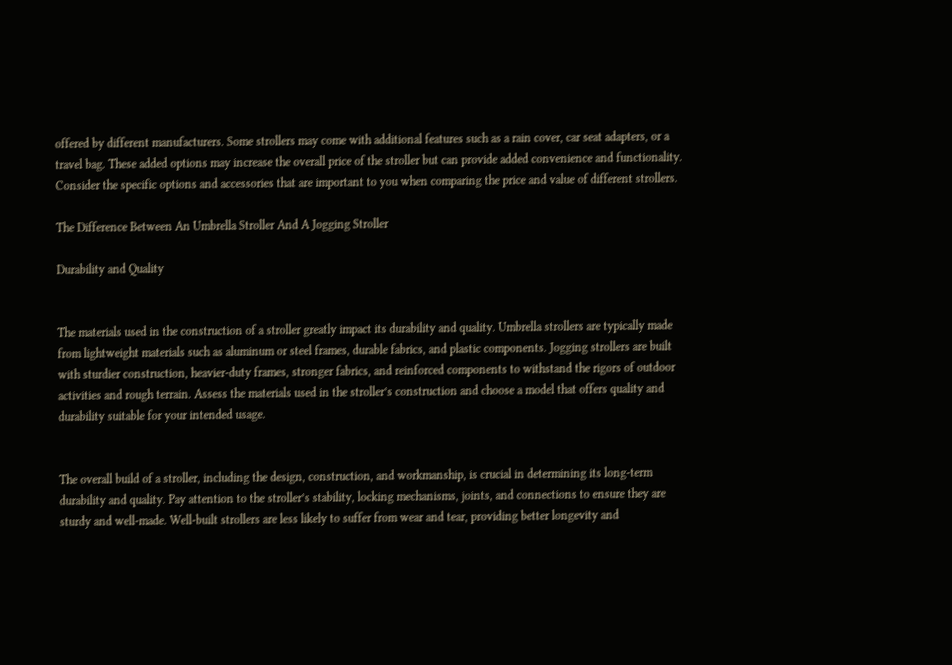offered by different manufacturers. Some strollers may come with additional features such as a rain cover, car seat adapters, or a travel bag. These added options may increase the overall price of the stroller but can provide added convenience and functionality. Consider the specific options and accessories that are important to you when comparing the price and value of different strollers.

The Difference Between An Umbrella Stroller And A Jogging Stroller

Durability and Quality


The materials used in the construction of a stroller greatly impact its durability and quality. Umbrella strollers are typically made from lightweight materials such as aluminum or steel frames, durable fabrics, and plastic components. Jogging strollers are built with sturdier construction, heavier-duty frames, stronger fabrics, and reinforced components to withstand the rigors of outdoor activities and rough terrain. Assess the materials used in the stroller’s construction and choose a model that offers quality and durability suitable for your intended usage.


The overall build of a stroller, including the design, construction, and workmanship, is crucial in determining its long-term durability and quality. Pay attention to the stroller’s stability, locking mechanisms, joints, and connections to ensure they are sturdy and well-made. Well-built strollers are less likely to suffer from wear and tear, providing better longevity and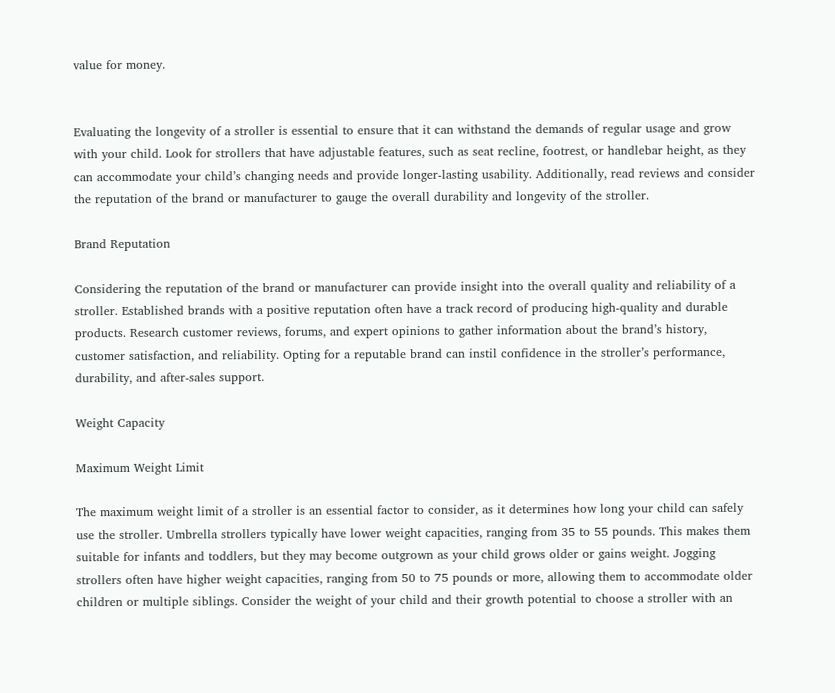value for money.


Evaluating the longevity of a stroller is essential to ensure that it can withstand the demands of regular usage and grow with your child. Look for strollers that have adjustable features, such as seat recline, footrest, or handlebar height, as they can accommodate your child’s changing needs and provide longer-lasting usability. Additionally, read reviews and consider the reputation of the brand or manufacturer to gauge the overall durability and longevity of the stroller.

Brand Reputation

Considering the reputation of the brand or manufacturer can provide insight into the overall quality and reliability of a stroller. Established brands with a positive reputation often have a track record of producing high-quality and durable products. Research customer reviews, forums, and expert opinions to gather information about the brand’s history, customer satisfaction, and reliability. Opting for a reputable brand can instil confidence in the stroller’s performance, durability, and after-sales support.

Weight Capacity

Maximum Weight Limit

The maximum weight limit of a stroller is an essential factor to consider, as it determines how long your child can safely use the stroller. Umbrella strollers typically have lower weight capacities, ranging from 35 to 55 pounds. This makes them suitable for infants and toddlers, but they may become outgrown as your child grows older or gains weight. Jogging strollers often have higher weight capacities, ranging from 50 to 75 pounds or more, allowing them to accommodate older children or multiple siblings. Consider the weight of your child and their growth potential to choose a stroller with an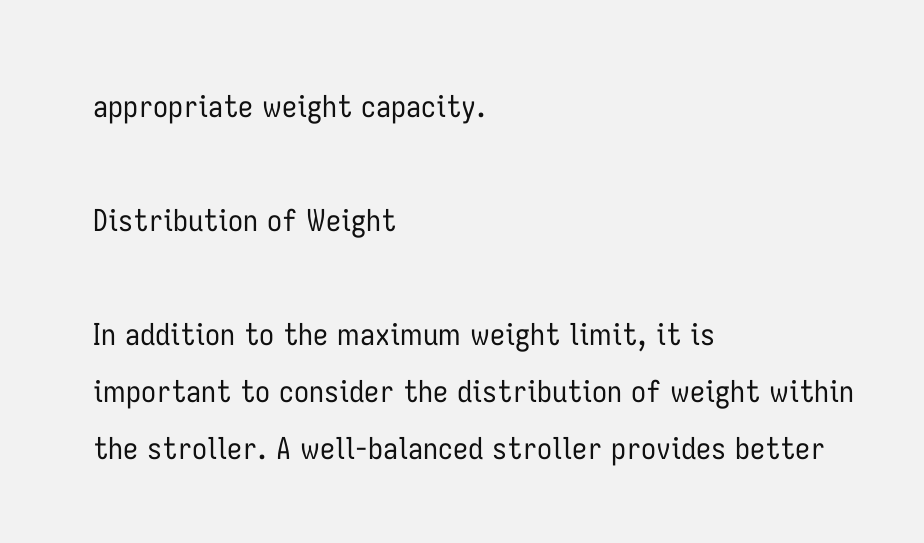appropriate weight capacity.

Distribution of Weight

In addition to the maximum weight limit, it is important to consider the distribution of weight within the stroller. A well-balanced stroller provides better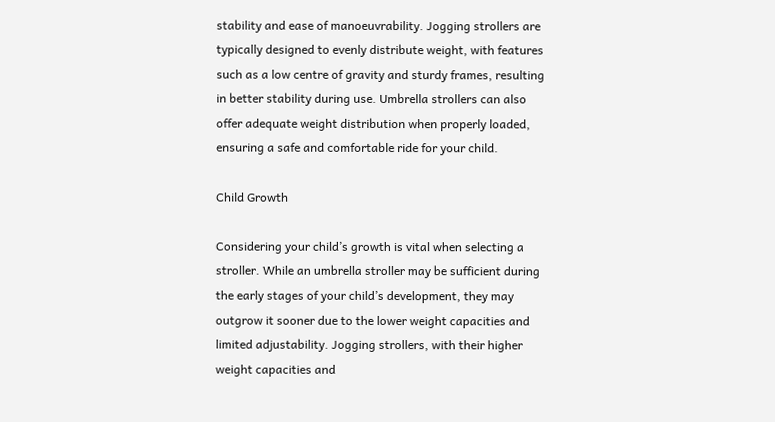stability and ease of manoeuvrability. Jogging strollers are typically designed to evenly distribute weight, with features such as a low centre of gravity and sturdy frames, resulting in better stability during use. Umbrella strollers can also offer adequate weight distribution when properly loaded, ensuring a safe and comfortable ride for your child.

Child Growth

Considering your child’s growth is vital when selecting a stroller. While an umbrella stroller may be sufficient during the early stages of your child’s development, they may outgrow it sooner due to the lower weight capacities and limited adjustability. Jogging strollers, with their higher weight capacities and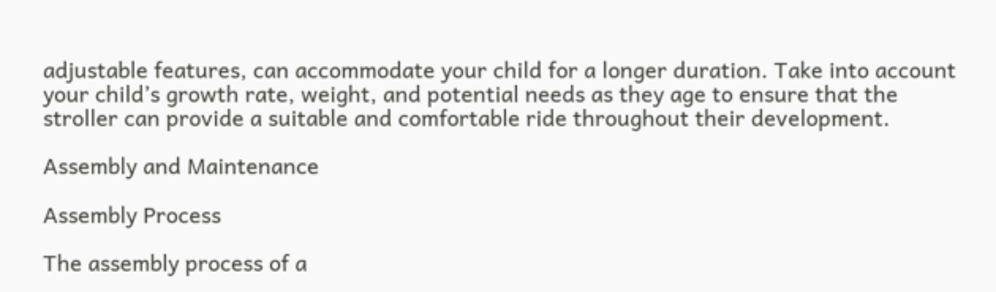adjustable features, can accommodate your child for a longer duration. Take into account your child’s growth rate, weight, and potential needs as they age to ensure that the stroller can provide a suitable and comfortable ride throughout their development.

Assembly and Maintenance

Assembly Process

The assembly process of a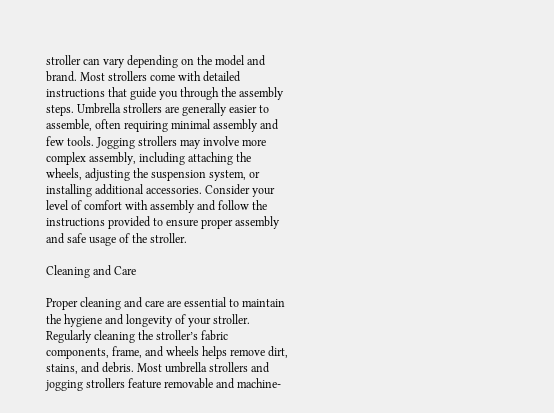stroller can vary depending on the model and brand. Most strollers come with detailed instructions that guide you through the assembly steps. Umbrella strollers are generally easier to assemble, often requiring minimal assembly and few tools. Jogging strollers may involve more complex assembly, including attaching the wheels, adjusting the suspension system, or installing additional accessories. Consider your level of comfort with assembly and follow the instructions provided to ensure proper assembly and safe usage of the stroller.

Cleaning and Care

Proper cleaning and care are essential to maintain the hygiene and longevity of your stroller. Regularly cleaning the stroller’s fabric components, frame, and wheels helps remove dirt, stains, and debris. Most umbrella strollers and jogging strollers feature removable and machine-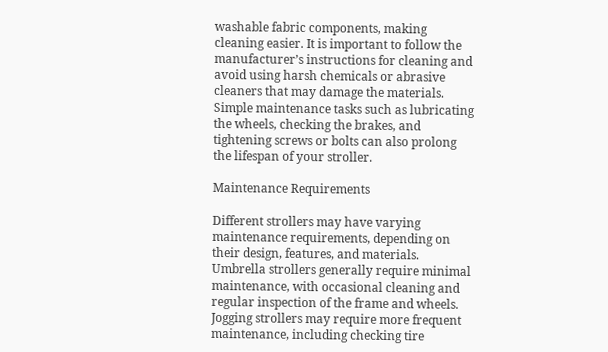washable fabric components, making cleaning easier. It is important to follow the manufacturer’s instructions for cleaning and avoid using harsh chemicals or abrasive cleaners that may damage the materials. Simple maintenance tasks such as lubricating the wheels, checking the brakes, and tightening screws or bolts can also prolong the lifespan of your stroller.

Maintenance Requirements

Different strollers may have varying maintenance requirements, depending on their design, features, and materials. Umbrella strollers generally require minimal maintenance, with occasional cleaning and regular inspection of the frame and wheels. Jogging strollers may require more frequent maintenance, including checking tire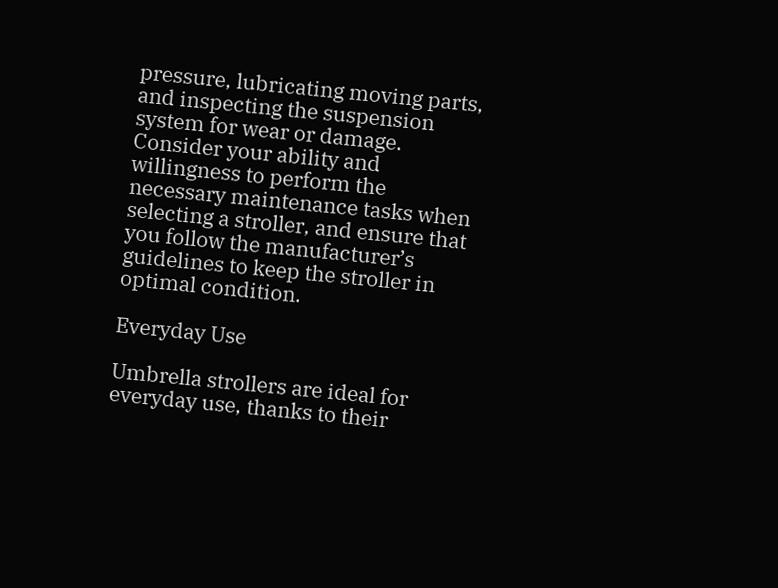pressure, lubricating moving parts, and inspecting the suspension system for wear or damage. Consider your ability and willingness to perform the necessary maintenance tasks when selecting a stroller, and ensure that you follow the manufacturer’s guidelines to keep the stroller in optimal condition.

Everyday Use

Umbrella strollers are ideal for everyday use, thanks to their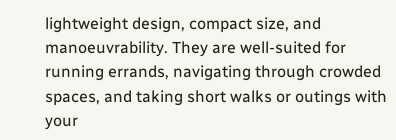lightweight design, compact size, and manoeuvrability. They are well-suited for running errands, navigating through crowded spaces, and taking short walks or outings with your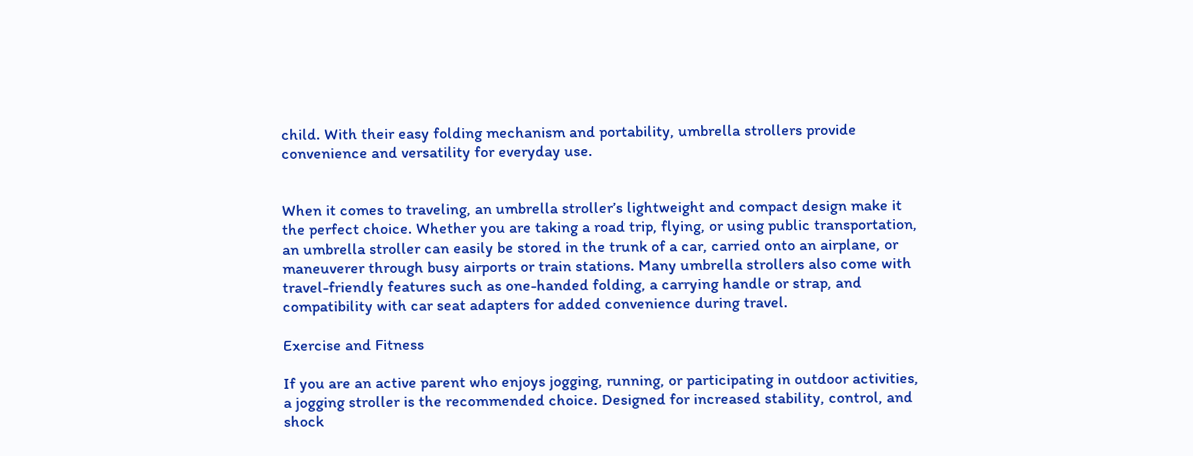child. With their easy folding mechanism and portability, umbrella strollers provide convenience and versatility for everyday use.


When it comes to traveling, an umbrella stroller’s lightweight and compact design make it the perfect choice. Whether you are taking a road trip, flying, or using public transportation, an umbrella stroller can easily be stored in the trunk of a car, carried onto an airplane, or maneuverer through busy airports or train stations. Many umbrella strollers also come with travel-friendly features such as one-handed folding, a carrying handle or strap, and compatibility with car seat adapters for added convenience during travel.

Exercise and Fitness

If you are an active parent who enjoys jogging, running, or participating in outdoor activities, a jogging stroller is the recommended choice. Designed for increased stability, control, and shock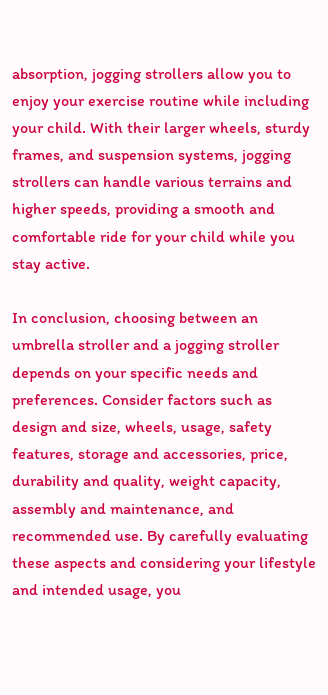absorption, jogging strollers allow you to enjoy your exercise routine while including your child. With their larger wheels, sturdy frames, and suspension systems, jogging strollers can handle various terrains and higher speeds, providing a smooth and comfortable ride for your child while you stay active.

In conclusion, choosing between an umbrella stroller and a jogging stroller depends on your specific needs and preferences. Consider factors such as design and size, wheels, usage, safety features, storage and accessories, price, durability and quality, weight capacity, assembly and maintenance, and recommended use. By carefully evaluating these aspects and considering your lifestyle and intended usage, you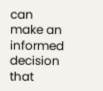can make an informed decision that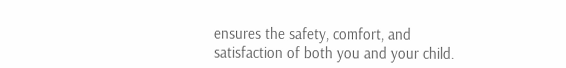ensures the safety, comfort, and satisfaction of both you and your child.